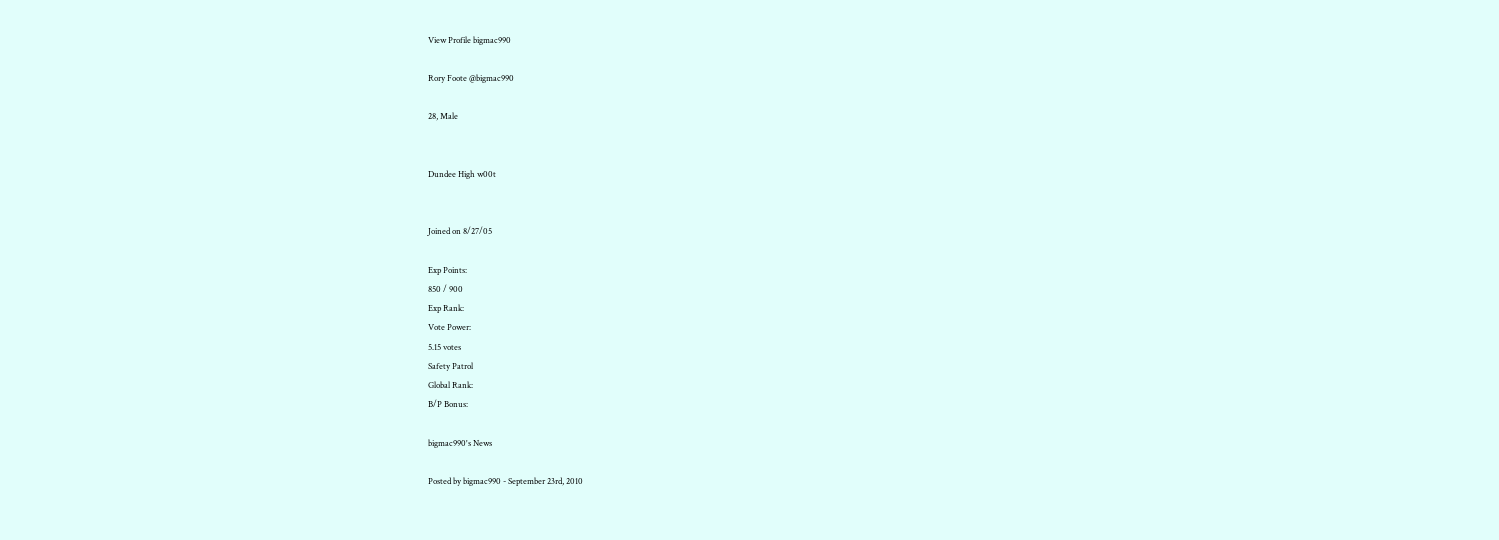View Profile bigmac990

Rory Foote @bigmac990

28, Male


Dundee High w00t


Joined on 8/27/05

Exp Points:
850 / 900
Exp Rank:
Vote Power:
5.15 votes
Safety Patrol
Global Rank:
B/P Bonus:

bigmac990's News

Posted by bigmac990 - September 23rd, 2010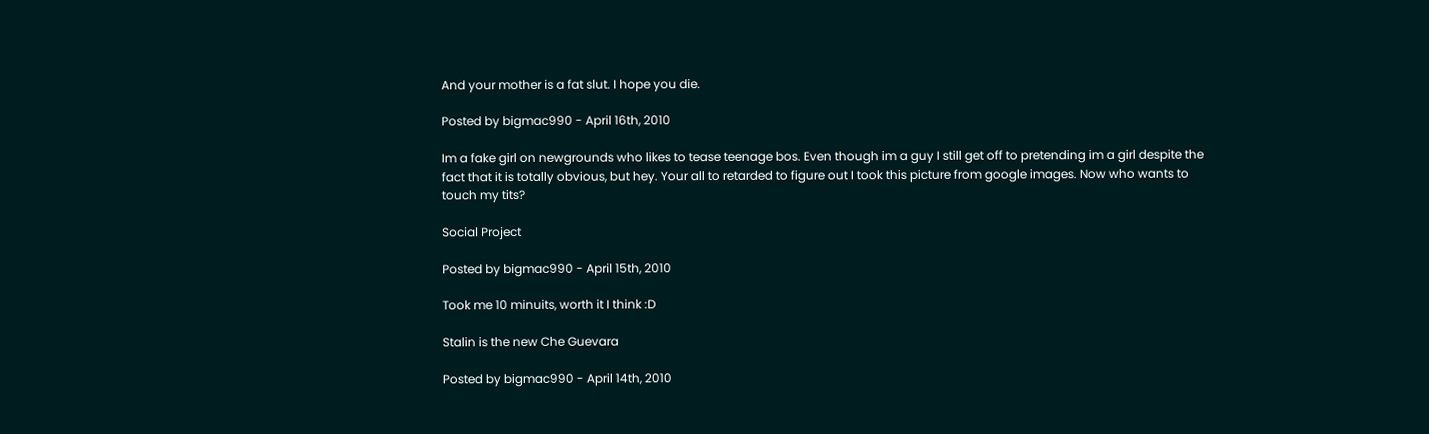And your mother is a fat slut. I hope you die.

Posted by bigmac990 - April 16th, 2010

Im a fake girl on newgrounds who likes to tease teenage bos. Even though im a guy I still get off to pretending im a girl despite the fact that it is totally obvious, but hey. Your all to retarded to figure out I took this picture from google images. Now who wants to touch my tits?

Social Project

Posted by bigmac990 - April 15th, 2010

Took me 10 minuits, worth it I think :D

Stalin is the new Che Guevara

Posted by bigmac990 - April 14th, 2010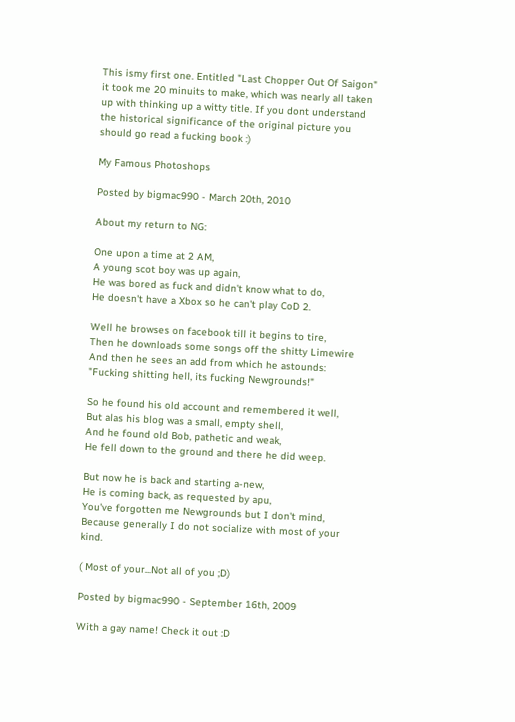This ismy first one. Entitled "Last Chopper Out Of Saigon" it took me 20 minuits to make, which was nearly all taken up with thinking up a witty title. If you dont understand the historical significance of the original picture you should go read a fucking book :)

My Famous Photoshops

Posted by bigmac990 - March 20th, 2010

About my return to NG:

One upon a time at 2 AM,
A young scot boy was up again,
He was bored as fuck and didn't know what to do,
He doesn't have a Xbox so he can't play CoD 2.

Well he browses on facebook till it begins to tire,
Then he downloads some songs off the shitty Limewire
And then he sees an add from which he astounds:
"Fucking shitting hell, its fucking Newgrounds!"

So he found his old account and remembered it well,
But alas his blog was a small, empty shell,
And he found old Bob, pathetic and weak,
He fell down to the ground and there he did weep.

But now he is back and starting a-new,
He is coming back, as requested by apu,
You've forgotten me Newgrounds but I don't mind,
Because generally I do not socialize with most of your kind.

( Most of your...Not all of you ;D)

Posted by bigmac990 - September 16th, 2009

With a gay name! Check it out :D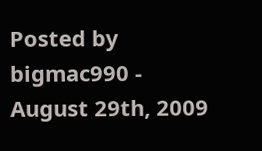Posted by bigmac990 - August 29th, 2009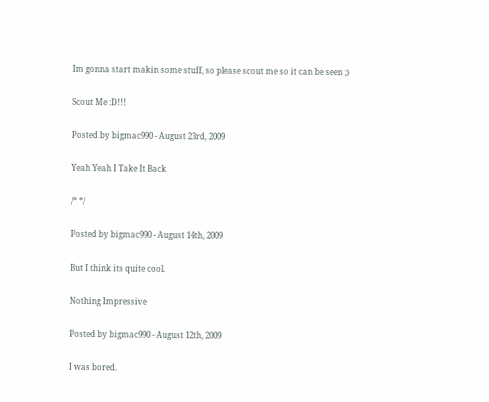Im gonna start makin some stuff, so please scout me so it can be seen ;)

Scout Me :D!!!

Posted by bigmac990 - August 23rd, 2009

Yeah Yeah I Take It Back

/* */

Posted by bigmac990 - August 14th, 2009

But I think its quite cool.

Nothing Impressive

Posted by bigmac990 - August 12th, 2009

I was bored.